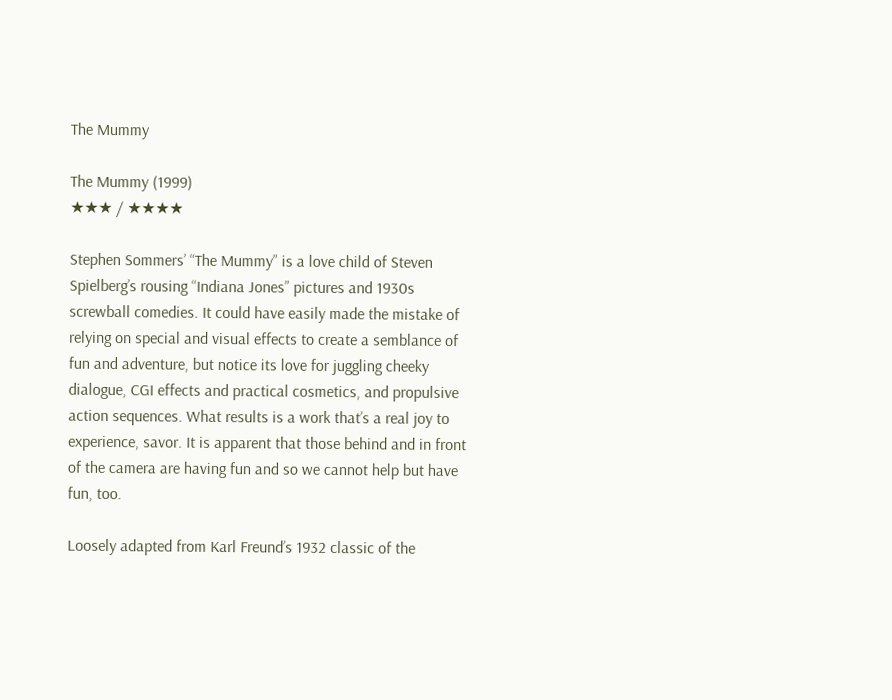The Mummy

The Mummy (1999)
★★★ / ★★★★

Stephen Sommers’ “The Mummy” is a love child of Steven Spielberg’s rousing “Indiana Jones” pictures and 1930s screwball comedies. It could have easily made the mistake of relying on special and visual effects to create a semblance of fun and adventure, but notice its love for juggling cheeky dialogue, CGI effects and practical cosmetics, and propulsive action sequences. What results is a work that’s a real joy to experience, savor. It is apparent that those behind and in front of the camera are having fun and so we cannot help but have fun, too.

Loosely adapted from Karl Freund’s 1932 classic of the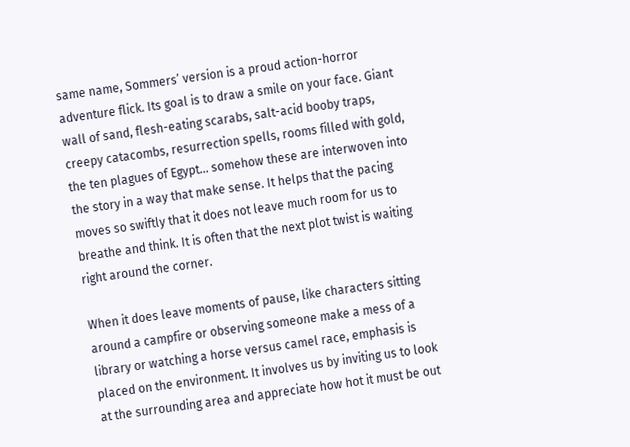same name, Sommers’ version is a proud action-horror adventure flick. Its goal is to draw a smile on your face. Giant wall of sand, flesh-eating scarabs, salt-acid booby traps, creepy catacombs, resurrection spells, rooms filled with gold, the ten plagues of Egypt… somehow these are interwoven into the story in a way that make sense. It helps that the pacing moves so swiftly that it does not leave much room for us to breathe and think. It is often that the next plot twist is waiting right around the corner.

When it does leave moments of pause, like characters sitting around a campfire or observing someone make a mess of a library or watching a horse versus camel race, emphasis is placed on the environment. It involves us by inviting us to look at the surrounding area and appreciate how hot it must be out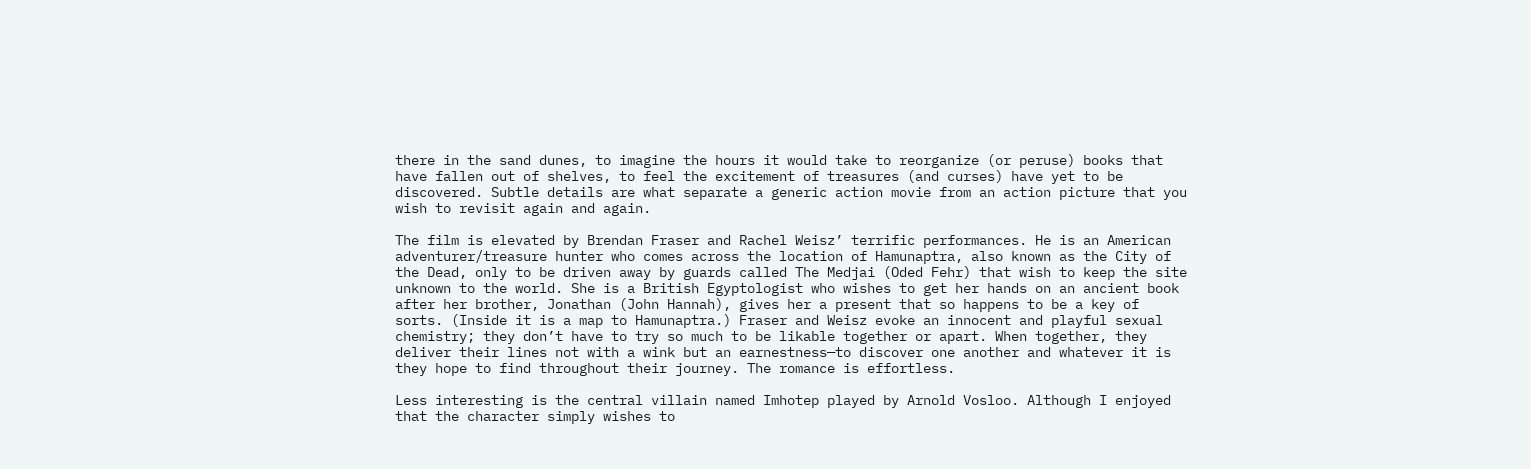there in the sand dunes, to imagine the hours it would take to reorganize (or peruse) books that have fallen out of shelves, to feel the excitement of treasures (and curses) have yet to be discovered. Subtle details are what separate a generic action movie from an action picture that you wish to revisit again and again.

The film is elevated by Brendan Fraser and Rachel Weisz’ terrific performances. He is an American adventurer/treasure hunter who comes across the location of Hamunaptra, also known as the City of the Dead, only to be driven away by guards called The Medjai (Oded Fehr) that wish to keep the site unknown to the world. She is a British Egyptologist who wishes to get her hands on an ancient book after her brother, Jonathan (John Hannah), gives her a present that so happens to be a key of sorts. (Inside it is a map to Hamunaptra.) Fraser and Weisz evoke an innocent and playful sexual chemistry; they don’t have to try so much to be likable together or apart. When together, they deliver their lines not with a wink but an earnestness—to discover one another and whatever it is they hope to find throughout their journey. The romance is effortless.

Less interesting is the central villain named Imhotep played by Arnold Vosloo. Although I enjoyed that the character simply wishes to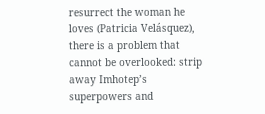resurrect the woman he loves (Patricia Velásquez), there is a problem that cannot be overlooked: strip away Imhotep’s superpowers and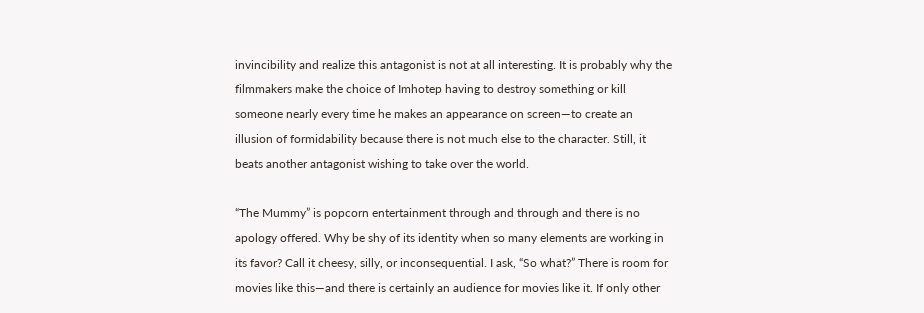invincibility and realize this antagonist is not at all interesting. It is probably why the filmmakers make the choice of Imhotep having to destroy something or kill someone nearly every time he makes an appearance on screen—to create an illusion of formidability because there is not much else to the character. Still, it beats another antagonist wishing to take over the world.

“The Mummy” is popcorn entertainment through and through and there is no apology offered. Why be shy of its identity when so many elements are working in its favor? Call it cheesy, silly, or inconsequential. I ask, “So what?” There is room for movies like this—and there is certainly an audience for movies like it. If only other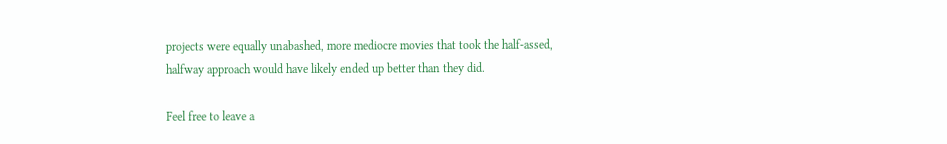projects were equally unabashed, more mediocre movies that took the half-assed, halfway approach would have likely ended up better than they did.

Feel free to leave a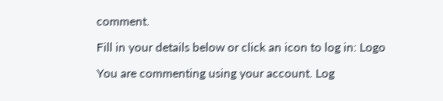comment.

Fill in your details below or click an icon to log in: Logo

You are commenting using your account. Log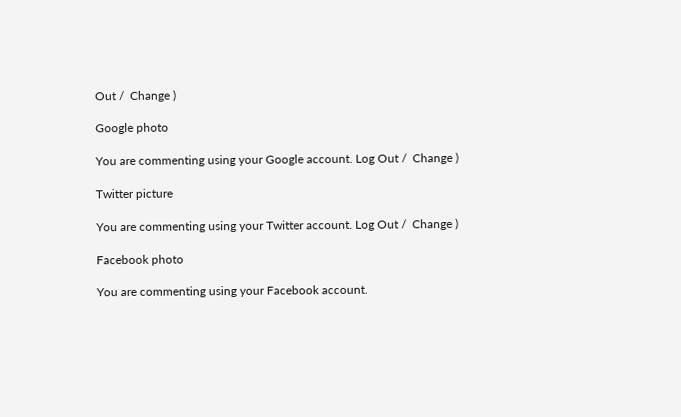Out /  Change )

Google photo

You are commenting using your Google account. Log Out /  Change )

Twitter picture

You are commenting using your Twitter account. Log Out /  Change )

Facebook photo

You are commenting using your Facebook account.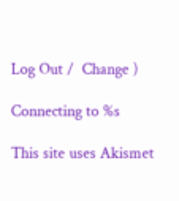Log Out /  Change )

Connecting to %s

This site uses Akismet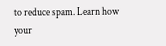to reduce spam. Learn how your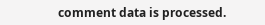comment data is processed.